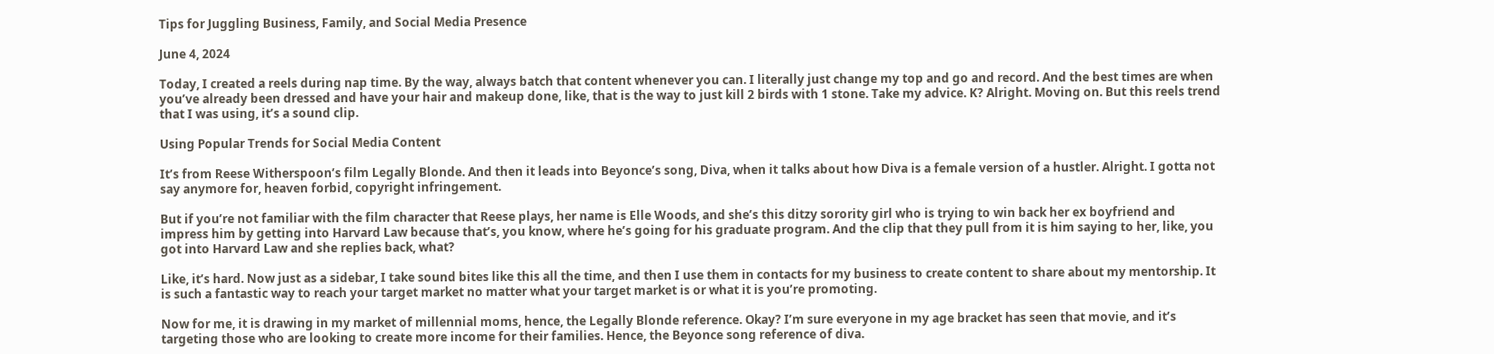Tips for Juggling Business, Family, and Social Media Presence

June 4, 2024

Today, I created a reels during nap time. By the way, always batch that content whenever you can. I literally just change my top and go and record. And the best times are when you’ve already been dressed and have your hair and makeup done, like, that is the way to just kill 2 birds with 1 stone. Take my advice. K? Alright. Moving on. But this reels trend that I was using, it’s a sound clip.

Using Popular Trends for Social Media Content

It’s from Reese Witherspoon’s film Legally Blonde. And then it leads into Beyonce’s song, Diva, when it talks about how Diva is a female version of a hustler. Alright. I gotta not say anymore for, heaven forbid, copyright infringement.

But if you’re not familiar with the film character that Reese plays, her name is Elle Woods, and she’s this ditzy sorority girl who is trying to win back her ex boyfriend and impress him by getting into Harvard Law because that’s, you know, where he’s going for his graduate program. And the clip that they pull from it is him saying to her, like, you got into Harvard Law and she replies back, what?

Like, it’s hard. Now just as a sidebar, I take sound bites like this all the time, and then I use them in contacts for my business to create content to share about my mentorship. It is such a fantastic way to reach your target market no matter what your target market is or what it is you’re promoting.

Now for me, it is drawing in my market of millennial moms, hence, the Legally Blonde reference. Okay? I’m sure everyone in my age bracket has seen that movie, and it’s targeting those who are looking to create more income for their families. Hence, the Beyonce song reference of diva.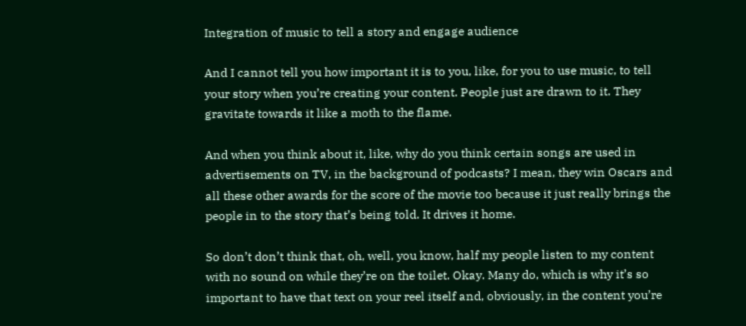Integration of music to tell a story and engage audience

And I cannot tell you how important it is to you, like, for you to use music, to tell your story when you’re creating your content. People just are drawn to it. They gravitate towards it like a moth to the flame.

And when you think about it, like, why do you think certain songs are used in advertisements on TV, in the background of podcasts? I mean, they win Oscars and all these other awards for the score of the movie too because it just really brings the people in to the story that’s being told. It drives it home.

So don’t don’t think that, oh, well, you know, half my people listen to my content with no sound on while they’re on the toilet. Okay. Many do, which is why it’s so important to have that text on your reel itself and, obviously, in the content you’re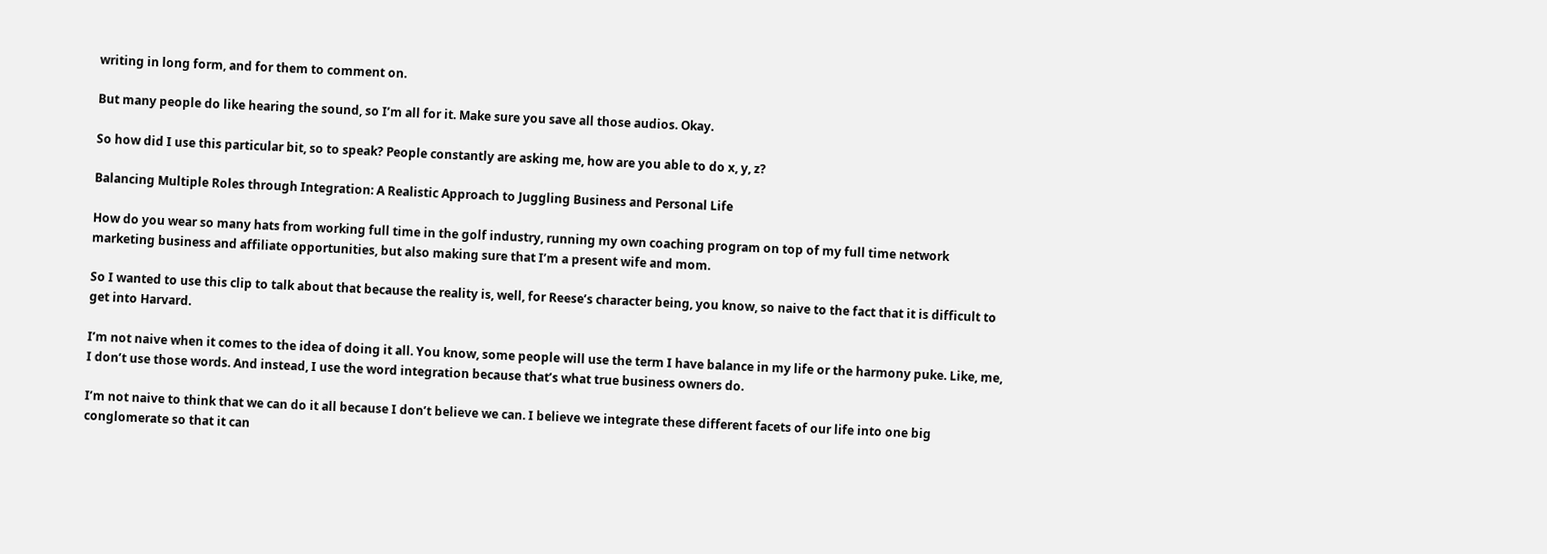writing in long form, and for them to comment on.

But many people do like hearing the sound, so I’m all for it. Make sure you save all those audios. Okay.

So how did I use this particular bit, so to speak? People constantly are asking me, how are you able to do x, y, z?

Balancing Multiple Roles through Integration: A Realistic Approach to Juggling Business and Personal Life

How do you wear so many hats from working full time in the golf industry, running my own coaching program on top of my full time network marketing business and affiliate opportunities, but also making sure that I’m a present wife and mom.

So I wanted to use this clip to talk about that because the reality is, well, for Reese’s character being, you know, so naive to the fact that it is difficult to get into Harvard.

I’m not naive when it comes to the idea of doing it all. You know, some people will use the term I have balance in my life or the harmony puke. Like, me, I don’t use those words. And instead, I use the word integration because that’s what true business owners do.

I’m not naive to think that we can do it all because I don’t believe we can. I believe we integrate these different facets of our life into one big conglomerate so that it can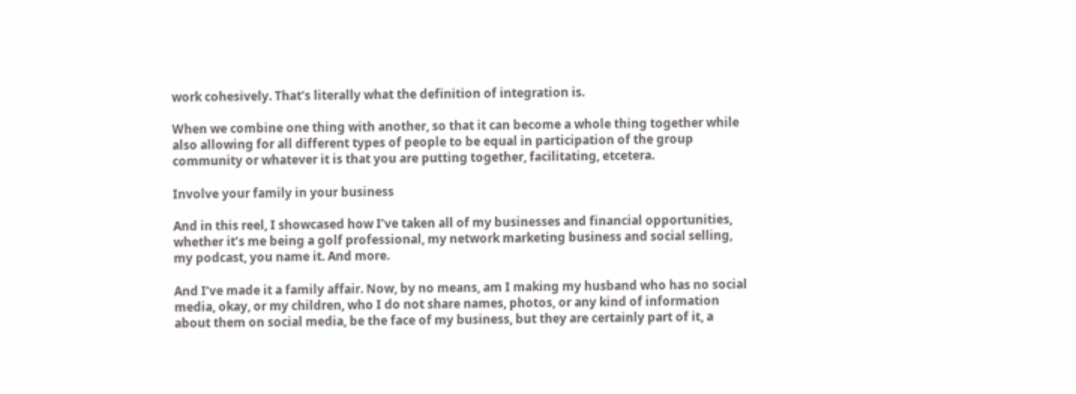work cohesively. That’s literally what the definition of integration is.

When we combine one thing with another, so that it can become a whole thing together while also allowing for all different types of people to be equal in participation of the group community or whatever it is that you are putting together, facilitating, etcetera.

Involve your family in your business

And in this reel, I showcased how I’ve taken all of my businesses and financial opportunities, whether it’s me being a golf professional, my network marketing business and social selling, my podcast, you name it. And more.

And I’ve made it a family affair. Now, by no means, am I making my husband who has no social media, okay, or my children, who I do not share names, photos, or any kind of information about them on social media, be the face of my business, but they are certainly part of it, a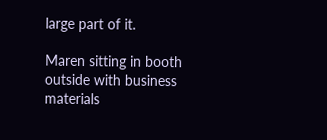large part of it.

Maren sitting in booth outside with business materials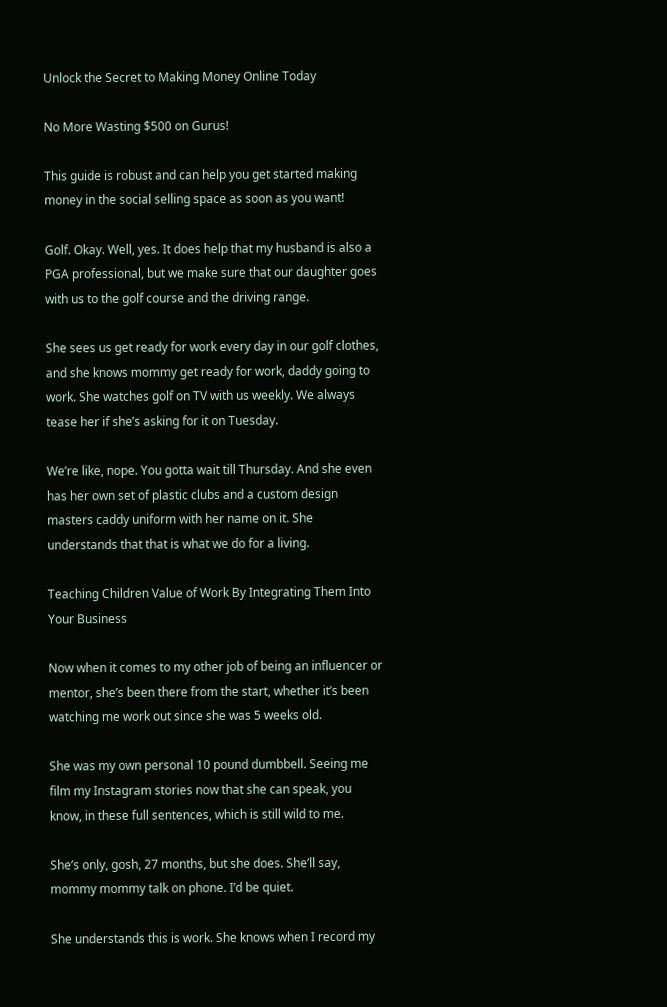Unlock the Secret to Making Money Online Today

No More Wasting $500 on Gurus!

This guide is robust and can help you get started making money in the social selling space as soon as you want!

Golf. Okay. Well, yes. It does help that my husband is also a PGA professional, but we make sure that our daughter goes with us to the golf course and the driving range.

She sees us get ready for work every day in our golf clothes, and she knows mommy get ready for work, daddy going to work. She watches golf on TV with us weekly. We always tease her if she’s asking for it on Tuesday.

We’re like, nope. You gotta wait till Thursday. And she even has her own set of plastic clubs and a custom design masters caddy uniform with her name on it. She understands that that is what we do for a living.

Teaching Children Value of Work By Integrating Them Into Your Business

Now when it comes to my other job of being an influencer or mentor, she’s been there from the start, whether it’s been watching me work out since she was 5 weeks old.

She was my own personal 10 pound dumbbell. Seeing me film my Instagram stories now that she can speak, you know, in these full sentences, which is still wild to me.

She’s only, gosh, 27 months, but she does. She’ll say, mommy mommy talk on phone. I’d be quiet.

She understands this is work. She knows when I record my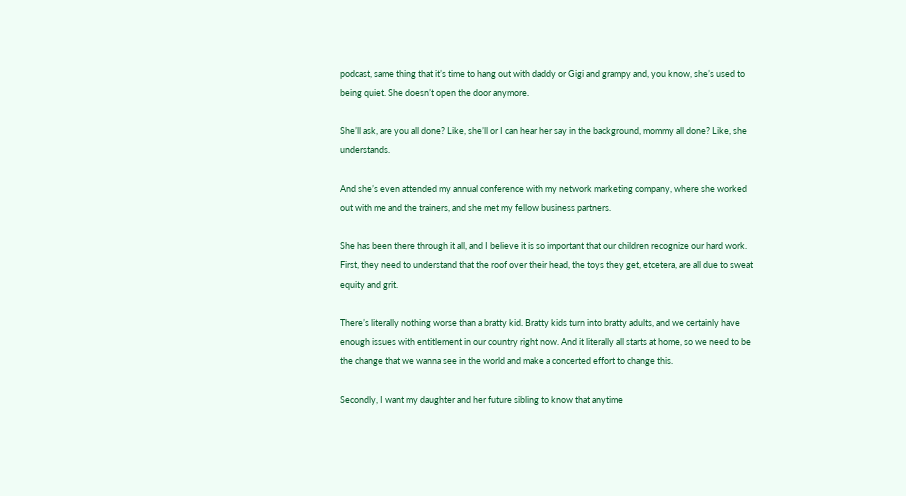podcast, same thing that it’s time to hang out with daddy or Gigi and grampy and, you know, she’s used to being quiet. She doesn’t open the door anymore.

She’ll ask, are you all done? Like, she’ll or I can hear her say in the background, mommy all done? Like, she understands.

And she’s even attended my annual conference with my network marketing company, where she worked out with me and the trainers, and she met my fellow business partners.

She has been there through it all, and I believe it is so important that our children recognize our hard work. First, they need to understand that the roof over their head, the toys they get, etcetera, are all due to sweat equity and grit.

There’s literally nothing worse than a bratty kid. Bratty kids turn into bratty adults, and we certainly have enough issues with entitlement in our country right now. And it literally all starts at home, so we need to be the change that we wanna see in the world and make a concerted effort to change this.

Secondly, I want my daughter and her future sibling to know that anytime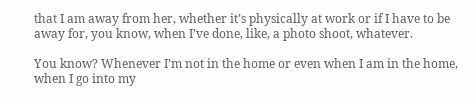that I am away from her, whether it’s physically at work or if I have to be away for, you know, when I’ve done, like, a photo shoot, whatever.

You know? Whenever I’m not in the home or even when I am in the home, when I go into my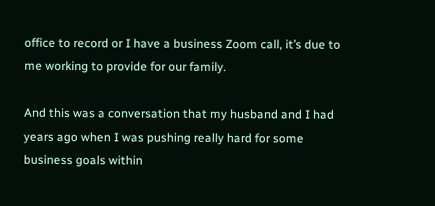office to record or I have a business Zoom call, it’s due to me working to provide for our family.

And this was a conversation that my husband and I had years ago when I was pushing really hard for some business goals within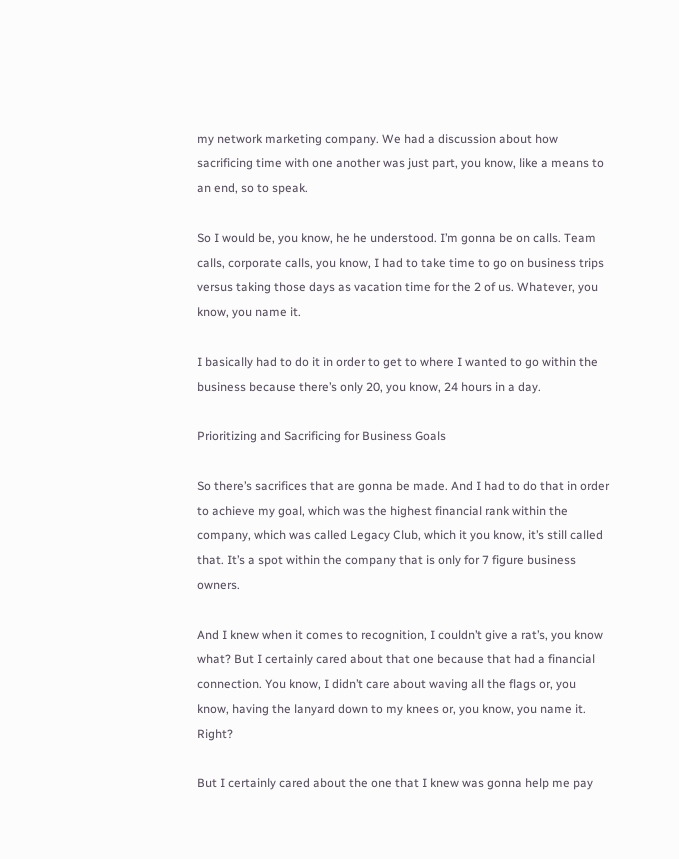my network marketing company. We had a discussion about how sacrificing time with one another was just part, you know, like a means to an end, so to speak.

So I would be, you know, he he understood. I’m gonna be on calls. Team calls, corporate calls, you know, I had to take time to go on business trips versus taking those days as vacation time for the 2 of us. Whatever, you know, you name it.

I basically had to do it in order to get to where I wanted to go within the business because there’s only 20, you know, 24 hours in a day.

Prioritizing and Sacrificing for Business Goals

So there’s sacrifices that are gonna be made. And I had to do that in order to achieve my goal, which was the highest financial rank within the company, which was called Legacy Club, which it you know, it’s still called that. It’s a spot within the company that is only for 7 figure business owners.

And I knew when it comes to recognition, I couldn’t give a rat’s, you know what? But I certainly cared about that one because that had a financial connection. You know, I didn’t care about waving all the flags or, you know, having the lanyard down to my knees or, you know, you name it. Right?

But I certainly cared about the one that I knew was gonna help me pay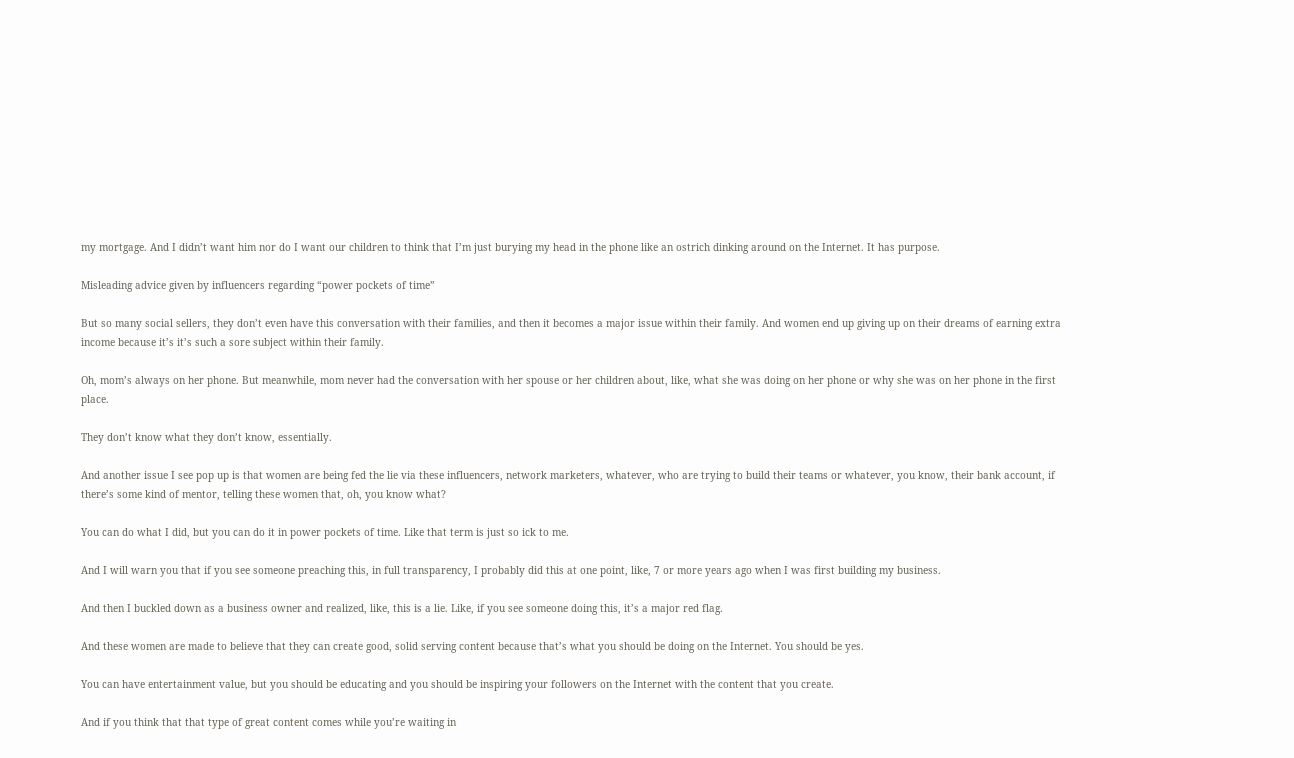my mortgage. And I didn’t want him nor do I want our children to think that I’m just burying my head in the phone like an ostrich dinking around on the Internet. It has purpose.

Misleading advice given by influencers regarding “power pockets of time”

But so many social sellers, they don’t even have this conversation with their families, and then it becomes a major issue within their family. And women end up giving up on their dreams of earning extra income because it’s it’s such a sore subject within their family.

Oh, mom’s always on her phone. But meanwhile, mom never had the conversation with her spouse or her children about, like, what she was doing on her phone or why she was on her phone in the first place.

They don’t know what they don’t know, essentially.

And another issue I see pop up is that women are being fed the lie via these influencers, network marketers, whatever, who are trying to build their teams or whatever, you know, their bank account, if there’s some kind of mentor, telling these women that, oh, you know what?

You can do what I did, but you can do it in power pockets of time. Like that term is just so ick to me.

And I will warn you that if you see someone preaching this, in full transparency, I probably did this at one point, like, 7 or more years ago when I was first building my business.

And then I buckled down as a business owner and realized, like, this is a lie. Like, if you see someone doing this, it’s a major red flag.

And these women are made to believe that they can create good, solid serving content because that’s what you should be doing on the Internet. You should be yes.

You can have entertainment value, but you should be educating and you should be inspiring your followers on the Internet with the content that you create.

And if you think that that type of great content comes while you’re waiting in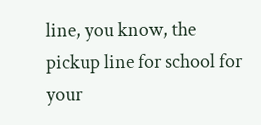line, you know, the pickup line for school for your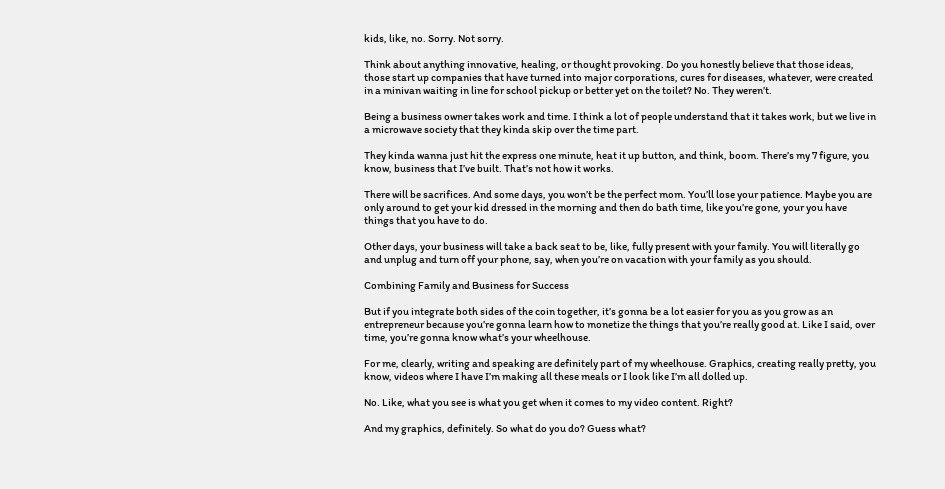kids, like, no. Sorry. Not sorry.

Think about anything innovative, healing, or thought provoking. Do you honestly believe that those ideas, those start up companies that have turned into major corporations, cures for diseases, whatever, were created in a minivan waiting in line for school pickup or better yet on the toilet? No. They weren’t.

Being a business owner takes work and time. I think a lot of people understand that it takes work, but we live in a microwave society that they kinda skip over the time part.

They kinda wanna just hit the express one minute, heat it up button, and think, boom. There’s my 7 figure, you know, business that I’ve built. That’s not how it works.

There will be sacrifices. And some days, you won’t be the perfect mom. You’ll lose your patience. Maybe you are only around to get your kid dressed in the morning and then do bath time, like you’re gone, your you have things that you have to do.

Other days, your business will take a back seat to be, like, fully present with your family. You will literally go and unplug and turn off your phone, say, when you’re on vacation with your family as you should.

Combining Family and Business for Success

But if you integrate both sides of the coin together, it’s gonna be a lot easier for you as you grow as an entrepreneur because you’re gonna learn how to monetize the things that you’re really good at. Like I said, over time, you’re gonna know what’s your wheelhouse.

For me, clearly, writing and speaking are definitely part of my wheelhouse. Graphics, creating really pretty, you know, videos where I have I’m making all these meals or I look like I’m all dolled up.

No. Like, what you see is what you get when it comes to my video content. Right?

And my graphics, definitely. So what do you do? Guess what?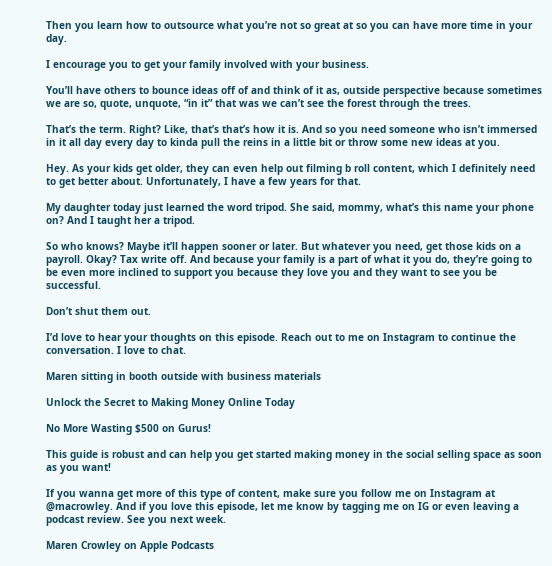Then you learn how to outsource what you’re not so great at so you can have more time in your day.

I encourage you to get your family involved with your business.

You’ll have others to bounce ideas off of and think of it as, outside perspective because sometimes we are so, quote, unquote, “in it” that was we can’t see the forest through the trees.

That’s the term. Right? Like, that’s that’s how it is. And so you need someone who isn’t immersed in it all day every day to kinda pull the reins in a little bit or throw some new ideas at you.

Hey. As your kids get older, they can even help out filming b roll content, which I definitely need to get better about. Unfortunately, I have a few years for that.

My daughter today just learned the word tripod. She said, mommy, what’s this name your phone on? And I taught her a tripod.

So who knows? Maybe it’ll happen sooner or later. But whatever you need, get those kids on a payroll. Okay? Tax write off. And because your family is a part of what it you do, they’re going to be even more inclined to support you because they love you and they want to see you be successful.

Don’t shut them out.

I’d love to hear your thoughts on this episode. Reach out to me on Instagram to continue the conversation. I love to chat.

Maren sitting in booth outside with business materials

Unlock the Secret to Making Money Online Today

No More Wasting $500 on Gurus!

This guide is robust and can help you get started making money in the social selling space as soon as you want!

If you wanna get more of this type of content, make sure you follow me on Instagram at @macrowley. And if you love this episode, let me know by tagging me on IG or even leaving a podcast review. See you next week.

Maren Crowley on Apple Podcasts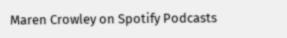Maren Crowley on Spotify Podcasts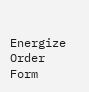Energize Order Form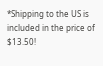*Shipping to the US is included in the price of $13.50!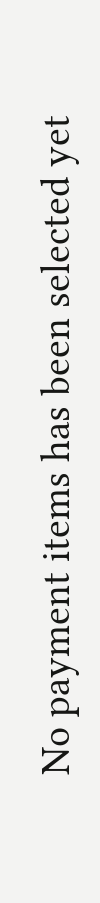No payment items has been selected yet